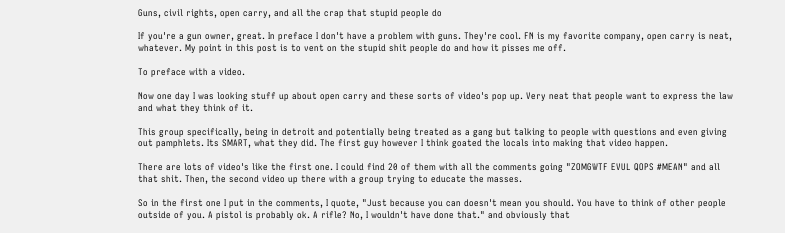Guns, civil rights, open carry, and all the crap that stupid people do

If you're a gun owner, great. In preface I don't have a problem with guns. They're cool. FN is my favorite company, open carry is neat, whatever. My point in this post is to vent on the stupid shit people do and how it pisses me off.

To preface with a video.

Now one day I was looking stuff up about open carry and these sorts of video's pop up. Very neat that people want to express the law and what they think of it.

This group specifically, being in detroit and potentially being treated as a gang but talking to people with questions and even giving out pamphlets. Its SMART, what they did. The first guy however I think goated the locals into making that video happen.

There are lots of video's like the first one. I could find 20 of them with all the comments going "ZOMGWTF EVUL QOPS #MEAN" and all that shit. Then, the second video up there with a group trying to educate the masses.

So in the first one I put in the comments, I quote, "Just because you can doesn't mean you should. You have to think of other people outside of you. A pistol is probably ok. A rifle? No, I wouldn't have done that." and obviously that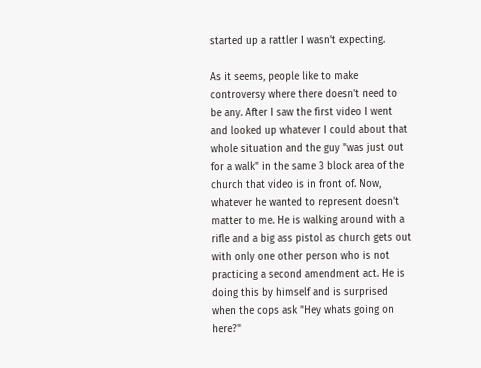started up a rattler I wasn't expecting.

As it seems, people like to make controversy where there doesn't need to be any. After I saw the first video I went and looked up whatever I could about that whole situation and the guy "was just out for a walk" in the same 3 block area of the church that video is in front of. Now, whatever he wanted to represent doesn't matter to me. He is walking around with a rifle and a big ass pistol as church gets out with only one other person who is not practicing a second amendment act. He is doing this by himself and is surprised when the cops ask "Hey whats going on here?"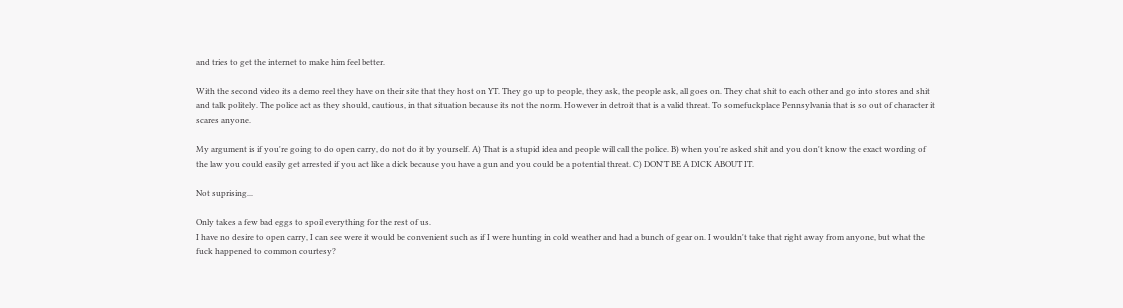and tries to get the internet to make him feel better.

With the second video its a demo reel they have on their site that they host on YT. They go up to people, they ask, the people ask, all goes on. They chat shit to each other and go into stores and shit and talk politely. The police act as they should, cautious, in that situation because its not the norm. However in detroit that is a valid threat. To somefuckplace Pennsylvania that is so out of character it scares anyone.

My argument is if you're going to do open carry, do not do it by yourself. A) That is a stupid idea and people will call the police. B) when you're asked shit and you don't know the exact wording of the law you could easily get arrested if you act like a dick because you have a gun and you could be a potential threat. C) DON'T BE A DICK ABOUT IT.

Not suprising...

Only takes a few bad eggs to spoil everything for the rest of us.
I have no desire to open carry, I can see were it would be convenient such as if I were hunting in cold weather and had a bunch of gear on. I wouldn't take that right away from anyone, but what the fuck happened to common courtesy?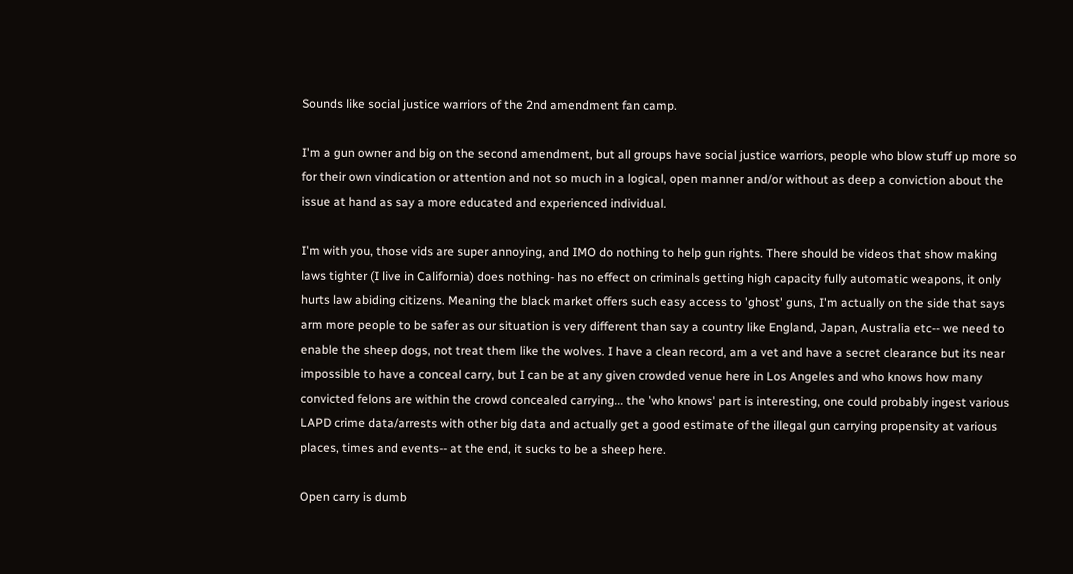Sounds like social justice warriors of the 2nd amendment fan camp.

I'm a gun owner and big on the second amendment, but all groups have social justice warriors, people who blow stuff up more so for their own vindication or attention and not so much in a logical, open manner and/or without as deep a conviction about the issue at hand as say a more educated and experienced individual.

I'm with you, those vids are super annoying, and IMO do nothing to help gun rights. There should be videos that show making laws tighter (I live in California) does nothing- has no effect on criminals getting high capacity fully automatic weapons, it only hurts law abiding citizens. Meaning the black market offers such easy access to 'ghost' guns, I'm actually on the side that says arm more people to be safer as our situation is very different than say a country like England, Japan, Australia etc-- we need to enable the sheep dogs, not treat them like the wolves. I have a clean record, am a vet and have a secret clearance but its near impossible to have a conceal carry, but I can be at any given crowded venue here in Los Angeles and who knows how many convicted felons are within the crowd concealed carrying... the 'who knows' part is interesting, one could probably ingest various LAPD crime data/arrests with other big data and actually get a good estimate of the illegal gun carrying propensity at various places, times and events-- at the end, it sucks to be a sheep here.

Open carry is dumb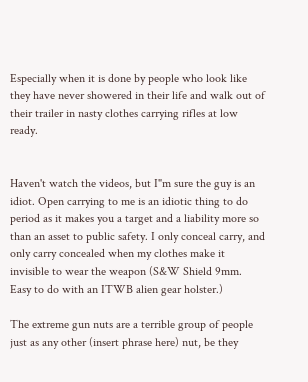Especially when it is done by people who look like they have never showered in their life and walk out of their trailer in nasty clothes carrying rifles at low ready.


Haven't watch the videos, but I"m sure the guy is an idiot. Open carrying to me is an idiotic thing to do period as it makes you a target and a liability more so than an asset to public safety. I only conceal carry, and only carry concealed when my clothes make it invisible to wear the weapon (S&W Shield 9mm. Easy to do with an ITWB alien gear holster.)

The extreme gun nuts are a terrible group of people just as any other (insert phrase here) nut, be they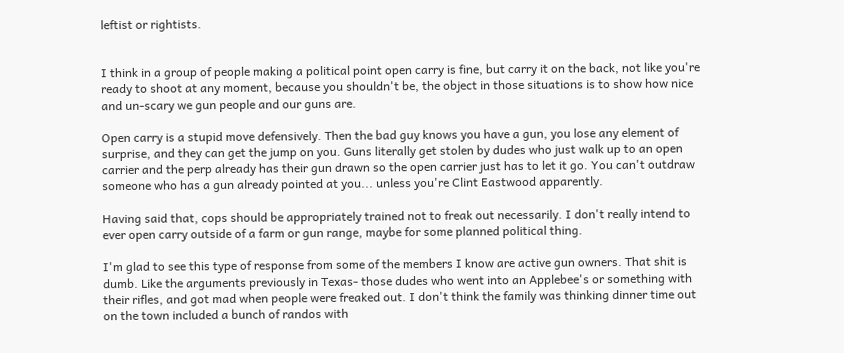leftist or rightists.


I think in a group of people making a political point open carry is fine, but carry it on the back, not like you're ready to shoot at any moment, because you shouldn't be, the object in those situations is to show how nice and un-scary we gun people and our guns are.

Open carry is a stupid move defensively. Then the bad guy knows you have a gun, you lose any element of surprise, and they can get the jump on you. Guns literally get stolen by dudes who just walk up to an open carrier and the perp already has their gun drawn so the open carrier just has to let it go. You can't outdraw someone who has a gun already pointed at you... unless you're Clint Eastwood apparently.

Having said that, cops should be appropriately trained not to freak out necessarily. I don't really intend to ever open carry outside of a farm or gun range, maybe for some planned political thing.

I'm glad to see this type of response from some of the members I know are active gun owners. That shit is dumb. Like the arguments previously in Texas- those dudes who went into an Applebee's or something with their rifles, and got mad when people were freaked out. I don't think the family was thinking dinner time out on the town included a bunch of randos with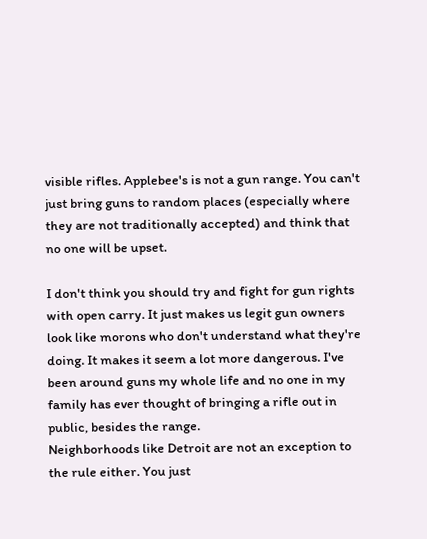visible rifles. Applebee's is not a gun range. You can't just bring guns to random places (especially where they are not traditionally accepted) and think that no one will be upset.

I don't think you should try and fight for gun rights with open carry. It just makes us legit gun owners look like morons who don't understand what they're doing. It makes it seem a lot more dangerous. I've been around guns my whole life and no one in my family has ever thought of bringing a rifle out in public, besides the range.
Neighborhoods like Detroit are not an exception to the rule either. You just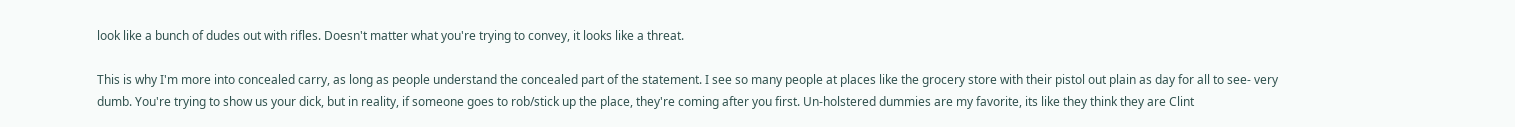look like a bunch of dudes out with rifles. Doesn't matter what you're trying to convey, it looks like a threat.

This is why I'm more into concealed carry, as long as people understand the concealed part of the statement. I see so many people at places like the grocery store with their pistol out plain as day for all to see- very dumb. You're trying to show us your dick, but in reality, if someone goes to rob/stick up the place, they're coming after you first. Un-holstered dummies are my favorite, its like they think they are Clint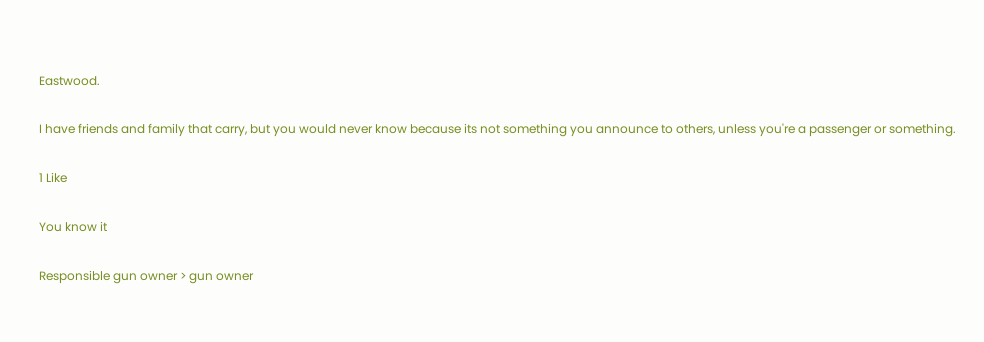Eastwood.

I have friends and family that carry, but you would never know because its not something you announce to others, unless you're a passenger or something.

1 Like

You know it

Responsible gun owner > gun owner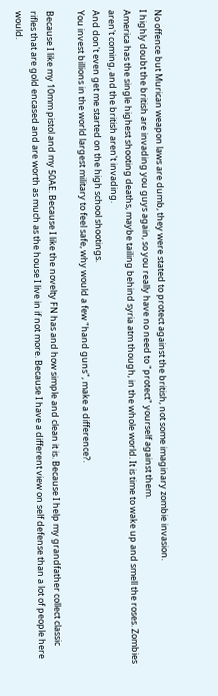No offence but Murican weapon laws are dumb, they were stated to protect against the british, not some imaginary zombie invasion.
I highly doubt the british are invading you guys again, so you really have no need to "protect" yourself against them.
America has the single highest shooting deaths, maybe tailing behind syria atm though, in the whole world. It is time to wake up and smell the roses. Zombies aren't coming, and the british aren't invading.
And don't even get me started on the high school shootings.
You invest billions in the world largest military to feel safe, why would a few "hand guns", make a difference?.

Because I like my 10mm pistol and my 50AE. Because I like the novelty FN has and how simple and clean it is. Because I help my grandfather collect classic rifles that are gold encased and are worth as much as the house I live in if not more. Because I have a different view on self defense than a lot of people here would.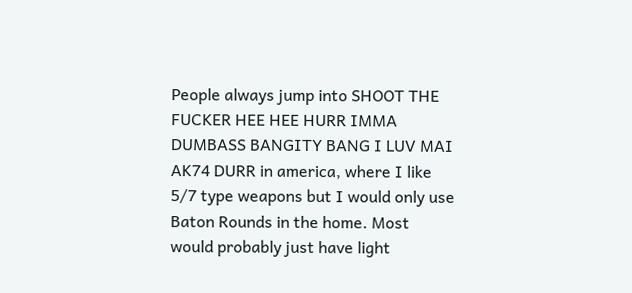People always jump into SHOOT THE FUCKER HEE HEE HURR IMMA DUMBASS BANGITY BANG I LUV MAI AK74 DURR in america, where I like 5/7 type weapons but I would only use Baton Rounds in the home. Most would probably just have light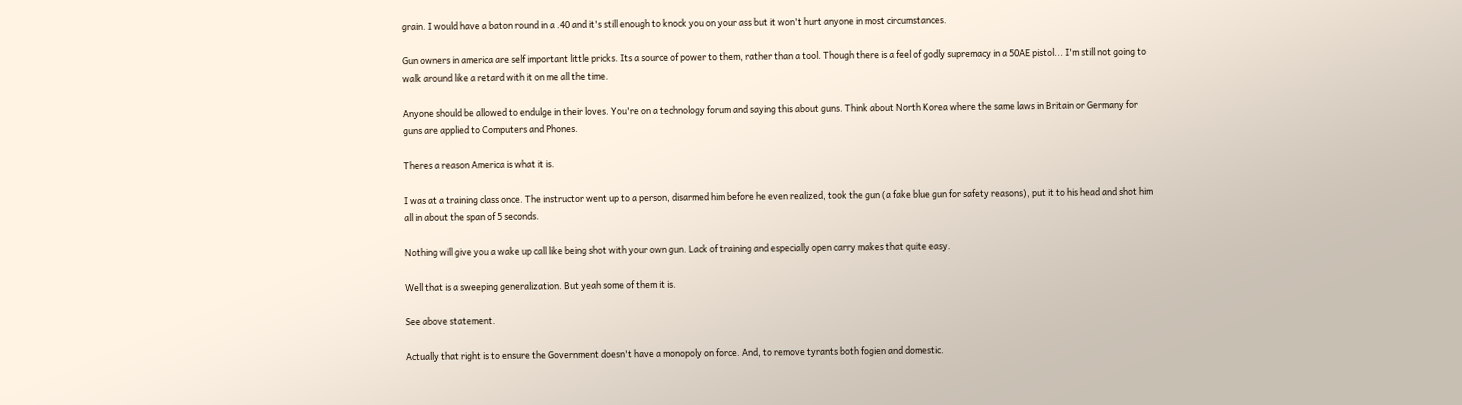grain. I would have a baton round in a .40 and it's still enough to knock you on your ass but it won't hurt anyone in most circumstances.

Gun owners in america are self important little pricks. Its a source of power to them, rather than a tool. Though there is a feel of godly supremacy in a 50AE pistol... I'm still not going to walk around like a retard with it on me all the time.

Anyone should be allowed to endulge in their loves. You're on a technology forum and saying this about guns. Think about North Korea where the same laws in Britain or Germany for guns are applied to Computers and Phones.

Theres a reason America is what it is.

I was at a training class once. The instructor went up to a person, disarmed him before he even realized, took the gun (a fake blue gun for safety reasons), put it to his head and shot him all in about the span of 5 seconds.

Nothing will give you a wake up call like being shot with your own gun. Lack of training and especially open carry makes that quite easy.

Well that is a sweeping generalization. But yeah some of them it is.

See above statement.

Actually that right is to ensure the Government doesn't have a monopoly on force. And, to remove tyrants both fogien and domestic.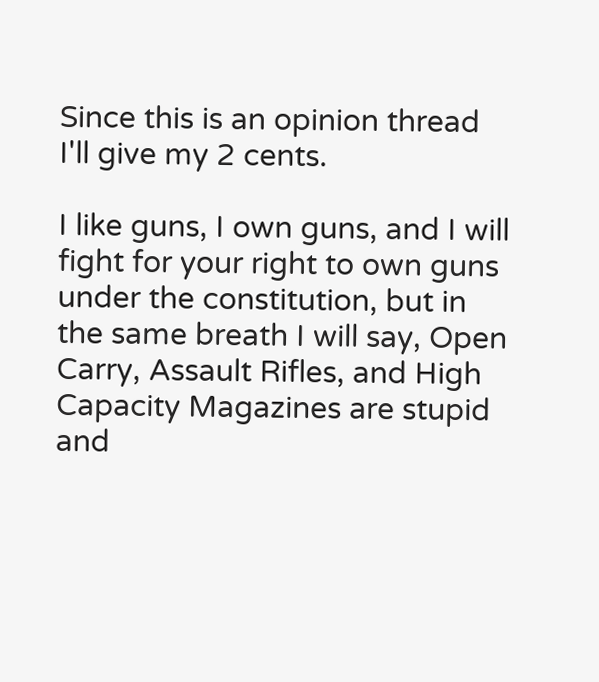Since this is an opinion thread I'll give my 2 cents.

I like guns, I own guns, and I will fight for your right to own guns under the constitution, but in the same breath I will say, Open Carry, Assault Rifles, and High Capacity Magazines are stupid and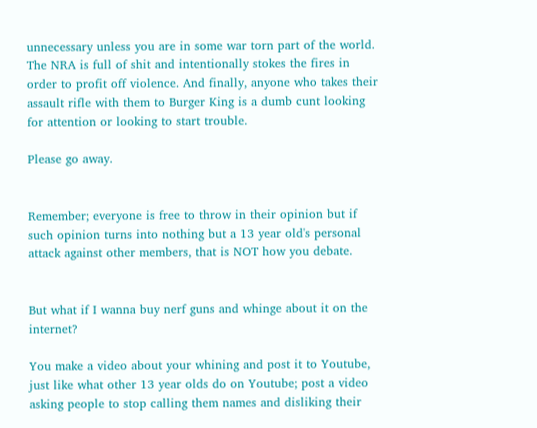unnecessary unless you are in some war torn part of the world. The NRA is full of shit and intentionally stokes the fires in order to profit off violence. And finally, anyone who takes their assault rifle with them to Burger King is a dumb cunt looking for attention or looking to start trouble.

Please go away.


Remember; everyone is free to throw in their opinion but if such opinion turns into nothing but a 13 year old's personal attack against other members, that is NOT how you debate.


But what if I wanna buy nerf guns and whinge about it on the internet?

You make a video about your whining and post it to Youtube, just like what other 13 year olds do on Youtube; post a video asking people to stop calling them names and disliking their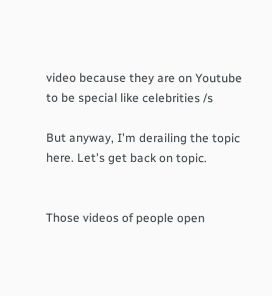video because they are on Youtube to be special like celebrities /s

But anyway, I'm derailing the topic here. Let's get back on topic.


Those videos of people open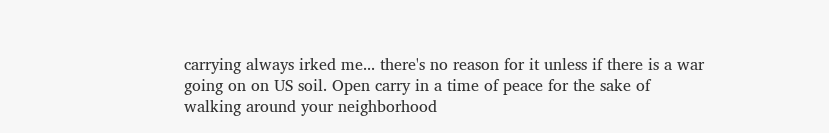carrying always irked me... there's no reason for it unless if there is a war going on on US soil. Open carry in a time of peace for the sake of walking around your neighborhood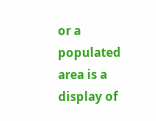or a populated area is a display of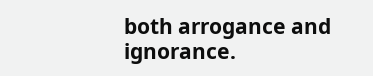both arrogance and ignorance.